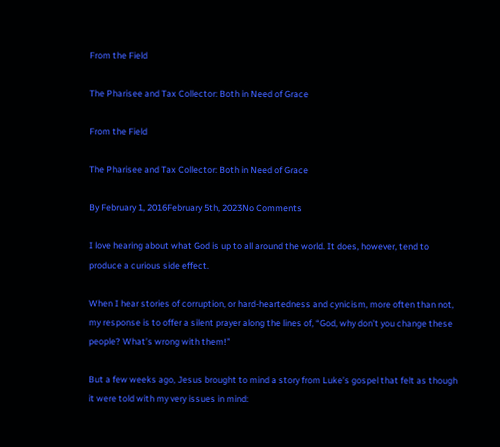From the Field

The Pharisee and Tax Collector: Both in Need of Grace

From the Field

The Pharisee and Tax Collector: Both in Need of Grace

By February 1, 2016February 5th, 2023No Comments

I love hearing about what God is up to all around the world. It does, however, tend to produce a curious side effect.

When I hear stories of corruption, or hard-heartedness and cynicism, more often than not, my response is to offer a silent prayer along the lines of, “God, why don’t you change these people? What’s wrong with them!”

But a few weeks ago, Jesus brought to mind a story from Luke’s gospel that felt as though it were told with my very issues in mind: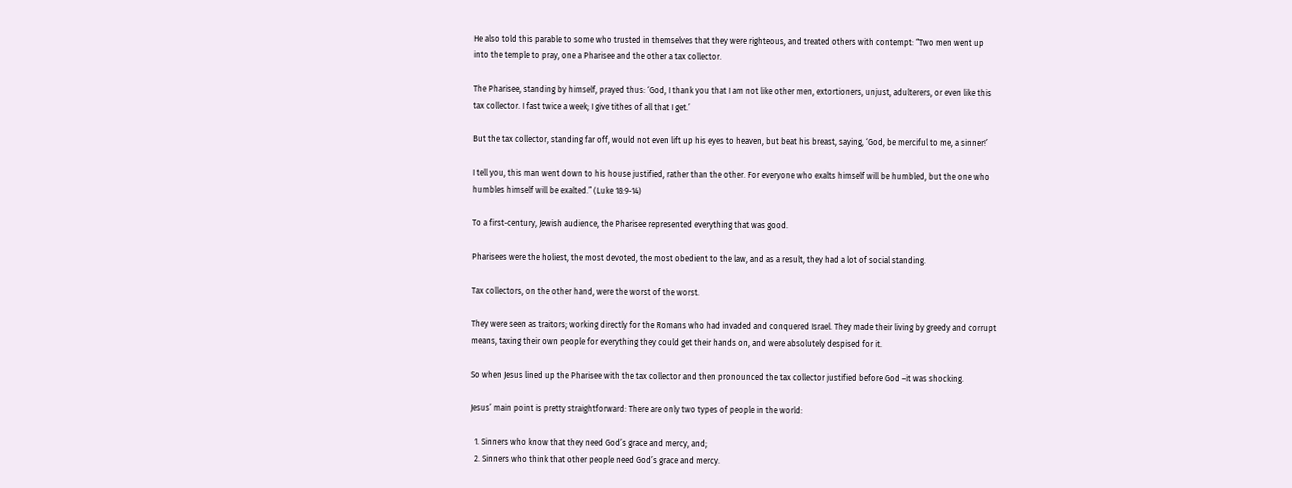He also told this parable to some who trusted in themselves that they were righteous, and treated others with contempt: “Two men went up into the temple to pray, one a Pharisee and the other a tax collector.

The Pharisee, standing by himself, prayed thus: ‘God, I thank you that I am not like other men, extortioners, unjust, adulterers, or even like this tax collector. I fast twice a week; I give tithes of all that I get.’

But the tax collector, standing far off, would not even lift up his eyes to heaven, but beat his breast, saying, ‘God, be merciful to me, a sinner!’

I tell you, this man went down to his house justified, rather than the other. For everyone who exalts himself will be humbled, but the one who humbles himself will be exalted.” (Luke 18:9-14)

To a first-century, Jewish audience, the Pharisee represented everything that was good.

Pharisees were the holiest, the most devoted, the most obedient to the law, and as a result, they had a lot of social standing.

Tax collectors, on the other hand, were the worst of the worst.

They were seen as traitors; working directly for the Romans who had invaded and conquered Israel. They made their living by greedy and corrupt means, taxing their own people for everything they could get their hands on, and were absolutely despised for it.

So when Jesus lined up the Pharisee with the tax collector and then pronounced the tax collector justified before God –it was shocking.

Jesus’ main point is pretty straightforward: There are only two types of people in the world:

  1. Sinners who know that they need God’s grace and mercy, and;
  2. Sinners who think that other people need God’s grace and mercy.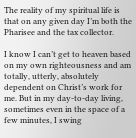The reality of my spiritual life is that on any given day I’m both the Pharisee and the tax collector.

I know I can’t get to heaven based on my own righteousness and am totally, utterly, absolutely dependent on Christ’s work for me. But in my day-to-day living, sometimes even in the space of a few minutes, I swing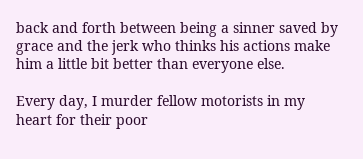back and forth between being a sinner saved by grace and the jerk who thinks his actions make him a little bit better than everyone else.

Every day, I murder fellow motorists in my heart for their poor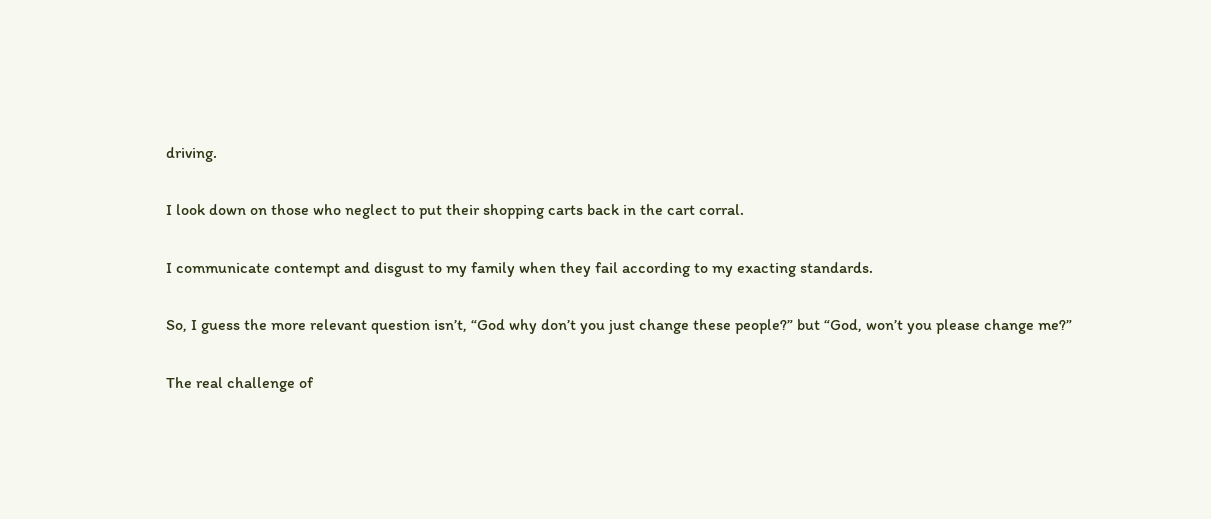driving.

I look down on those who neglect to put their shopping carts back in the cart corral.

I communicate contempt and disgust to my family when they fail according to my exacting standards.

So, I guess the more relevant question isn’t, “God why don’t you just change these people?” but “God, won’t you please change me?”

The real challenge of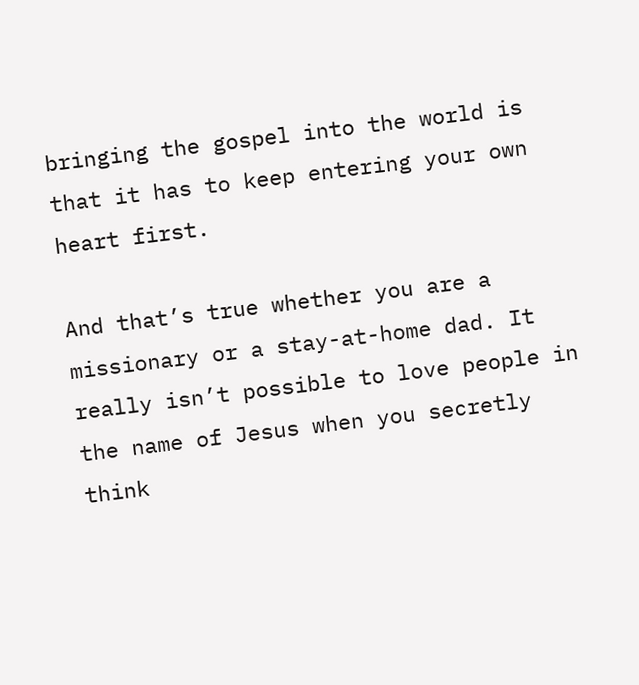bringing the gospel into the world is that it has to keep entering your own heart first.

And that’s true whether you are a missionary or a stay-at-home dad. It really isn’t possible to love people in the name of Jesus when you secretly think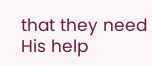that they need His help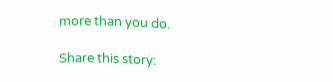more than you do.

Share this story: